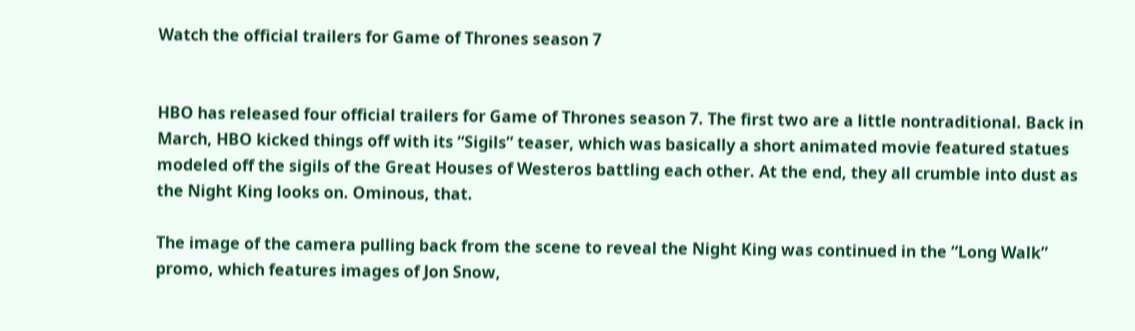Watch the official trailers for Game of Thrones season 7


HBO has released four official trailers for Game of Thrones season 7. The first two are a little nontraditional. Back in March, HBO kicked things off with its “Sigils” teaser, which was basically a short animated movie featured statues modeled off the sigils of the Great Houses of Westeros battling each other. At the end, they all crumble into dust as the Night King looks on. Ominous, that.

The image of the camera pulling back from the scene to reveal the Night King was continued in the “Long Walk” promo, which features images of Jon Snow,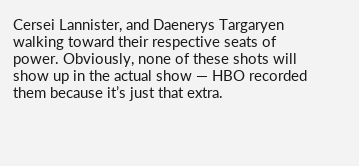Cersei Lannister, and Daenerys Targaryen walking toward their respective seats of power. Obviously, none of these shots will show up in the actual show — HBO recorded them because it’s just that extra.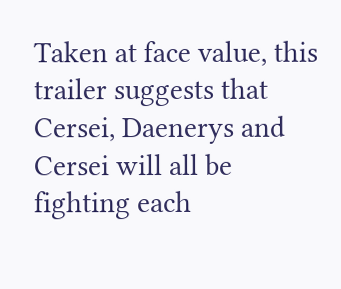Taken at face value, this trailer suggests that Cersei, Daenerys and Cersei will all be fighting each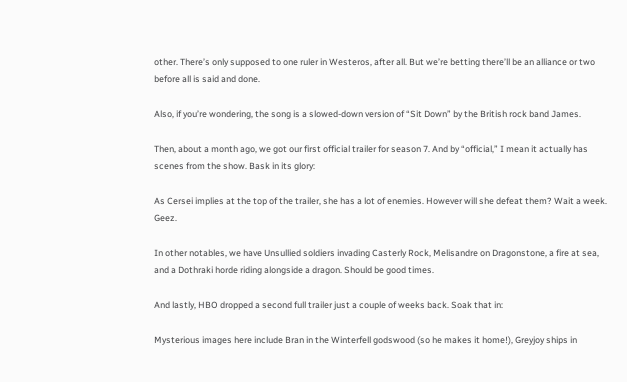other. There’s only supposed to one ruler in Westeros, after all. But we’re betting there’ll be an alliance or two before all is said and done.

Also, if you’re wondering, the song is a slowed-down version of “Sit Down” by the British rock band James.

Then, about a month ago, we got our first official trailer for season 7. And by “official,” I mean it actually has scenes from the show. Bask in its glory:

As Cersei implies at the top of the trailer, she has a lot of enemies. However will she defeat them? Wait a week. Geez.

In other notables, we have Unsullied soldiers invading Casterly Rock, Melisandre on Dragonstone, a fire at sea, and a Dothraki horde riding alongside a dragon. Should be good times.

And lastly, HBO dropped a second full trailer just a couple of weeks back. Soak that in:

Mysterious images here include Bran in the Winterfell godswood (so he makes it home!), Greyjoy ships in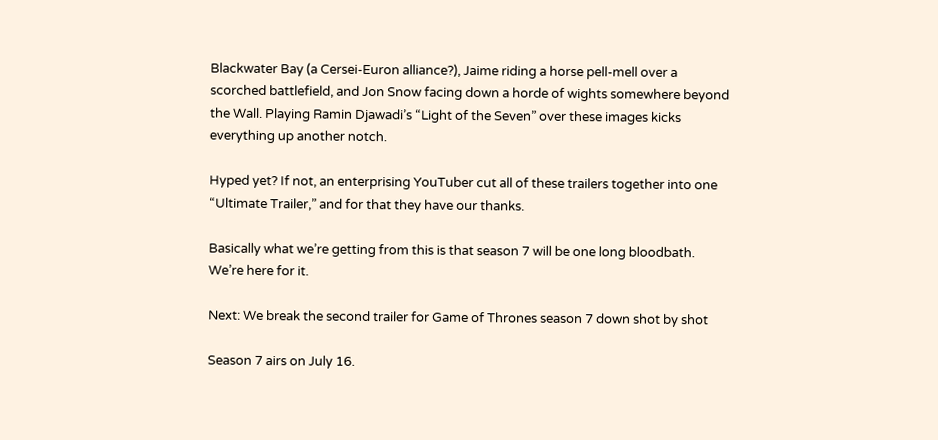Blackwater Bay (a Cersei-Euron alliance?), Jaime riding a horse pell-mell over a scorched battlefield, and Jon Snow facing down a horde of wights somewhere beyond the Wall. Playing Ramin Djawadi’s “Light of the Seven” over these images kicks everything up another notch.

Hyped yet? If not, an enterprising YouTuber cut all of these trailers together into one “Ultimate Trailer,” and for that they have our thanks.

Basically what we’re getting from this is that season 7 will be one long bloodbath. We’re here for it.

Next: We break the second trailer for Game of Thrones season 7 down shot by shot

Season 7 airs on July 16.